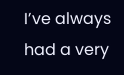I’ve always had a very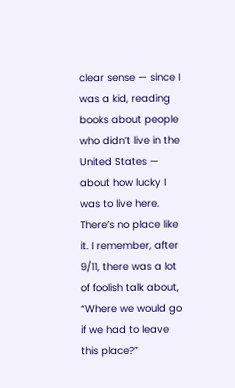clear sense — since I was a kid, reading books about people who didn’t live in the United States — about how lucky I was to live here. There’s no place like it. I remember, after 9/11, there was a lot of foolish talk about, “Where we would go if we had to leave this place?”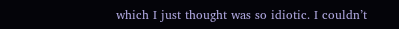which I just thought was so idiotic. I couldn’t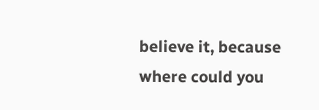believe it, because where could you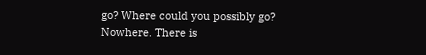go? Where could you possibly go? Nowhere. There is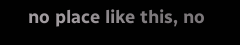no place like this, no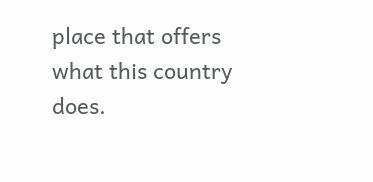place that offers what this country does.